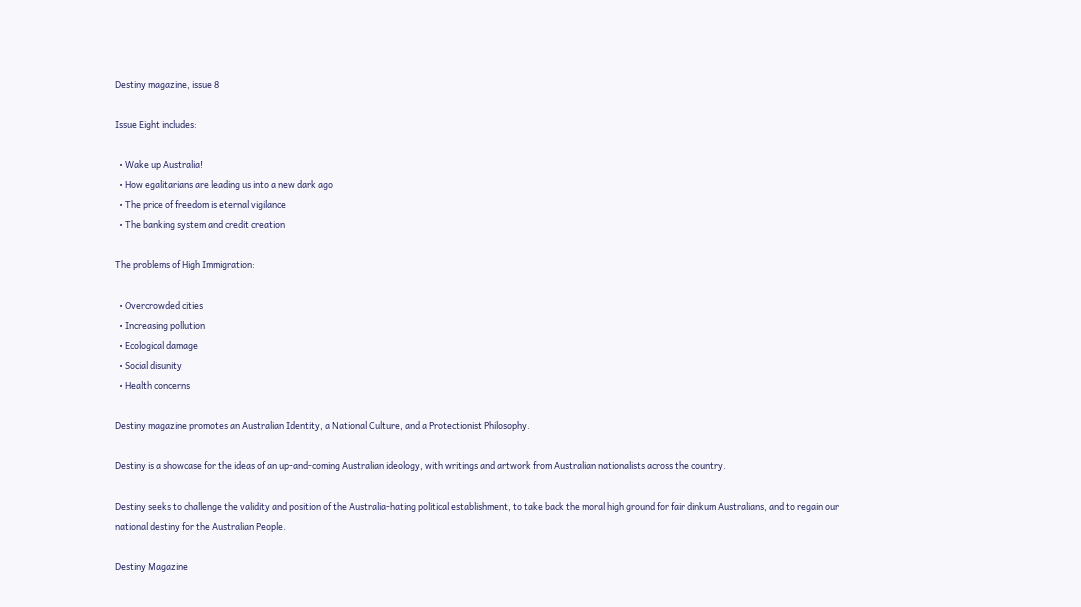Destiny magazine, issue 8

Issue Eight includes:

  • Wake up Australia!
  • How egalitarians are leading us into a new dark ago
  • The price of freedom is eternal vigilance
  • The banking system and credit creation

The problems of High Immigration:

  • Overcrowded cities
  • Increasing pollution
  • Ecological damage
  • Social disunity
  • Health concerns

Destiny magazine promotes an Australian Identity, a National Culture, and a Protectionist Philosophy.

Destiny is a showcase for the ideas of an up-and-coming Australian ideology, with writings and artwork from Australian nationalists across the country.

Destiny seeks to challenge the validity and position of the Australia-hating political establishment, to take back the moral high ground for fair dinkum Australians, and to regain our national destiny for the Australian People.

Destiny Magazine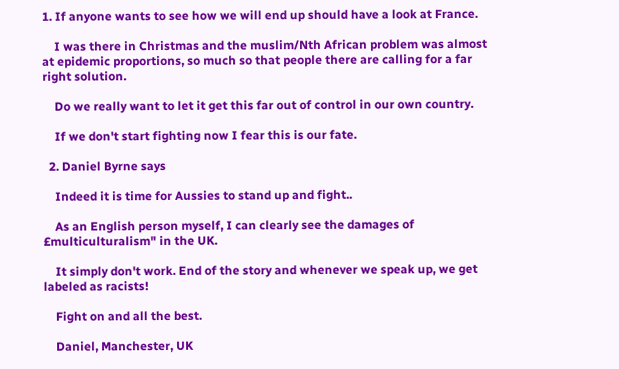1. If anyone wants to see how we will end up should have a look at France.

    I was there in Christmas and the muslim/Nth African problem was almost at epidemic proportions, so much so that people there are calling for a far right solution.

    Do we really want to let it get this far out of control in our own country.

    If we don't start fighting now I fear this is our fate.

  2. Daniel Byrne says

    Indeed it is time for Aussies to stand up and fight..

    As an English person myself, I can clearly see the damages of £multiculturalism" in the UK.

    It simply don't work. End of the story and whenever we speak up, we get labeled as racists!

    Fight on and all the best.

    Daniel, Manchester, UK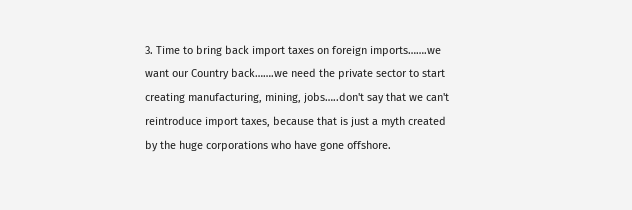3. Time to bring back import taxes on foreign imports…….we want our Country back…….we need the private sector to start creating manufacturing, mining, jobs…..don't say that we can't reintroduce import taxes, because that is just a myth created by the huge corporations who have gone offshore.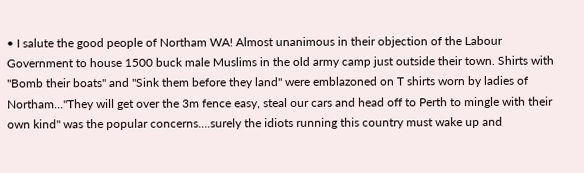• I salute the good people of Northam WA! Almost unanimous in their objection of the Labour Government to house 1500 buck male Muslims in the old army camp just outside their town. Shirts with "Bomb their boats" and "Sink them before they land" were emblazoned on T shirts worn by ladies of Northam…"They will get over the 3m fence easy, steal our cars and head off to Perth to mingle with their own kind" was the popular concerns….surely the idiots running this country must wake up and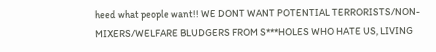heed what people want!! WE DONT WANT POTENTIAL TERRORISTS/NON-MIXERS/WELFARE BLUDGERS FROM S***HOLES WHO HATE US, LIVING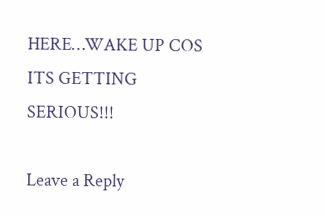HERE…WAKE UP COS ITS GETTING SERIOUS!!!

Leave a Reply